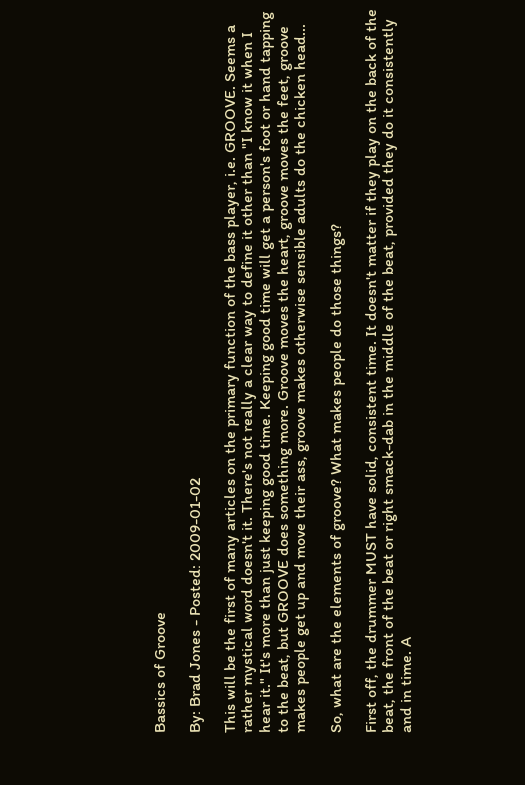Bassics of Groove

By: Brad Jones - Posted: 2009-01-02

This will be the first of many articles on the primary function of the bass player, i.e. GROOVE. Seems a rather mystical word doesn't it. There's not really a clear way to define it other than "I know it when I hear it." It's more than just keeping good time. Keeping good time will get a person's foot or hand tapping to the beat, but GROOVE does something more. Groove moves the heart, groove moves the feet, groove makes people get up and move their ass, groove makes otherwise sensible adults do the chicken head...

So, what are the elements of groove? What makes people do those things?

First off, the drummer MUST have solid, consistent time. It doesn't matter if they play on the back of the beat, the front of the beat or right smack-dab in the middle of the beat, provided they do it consistently and in time. A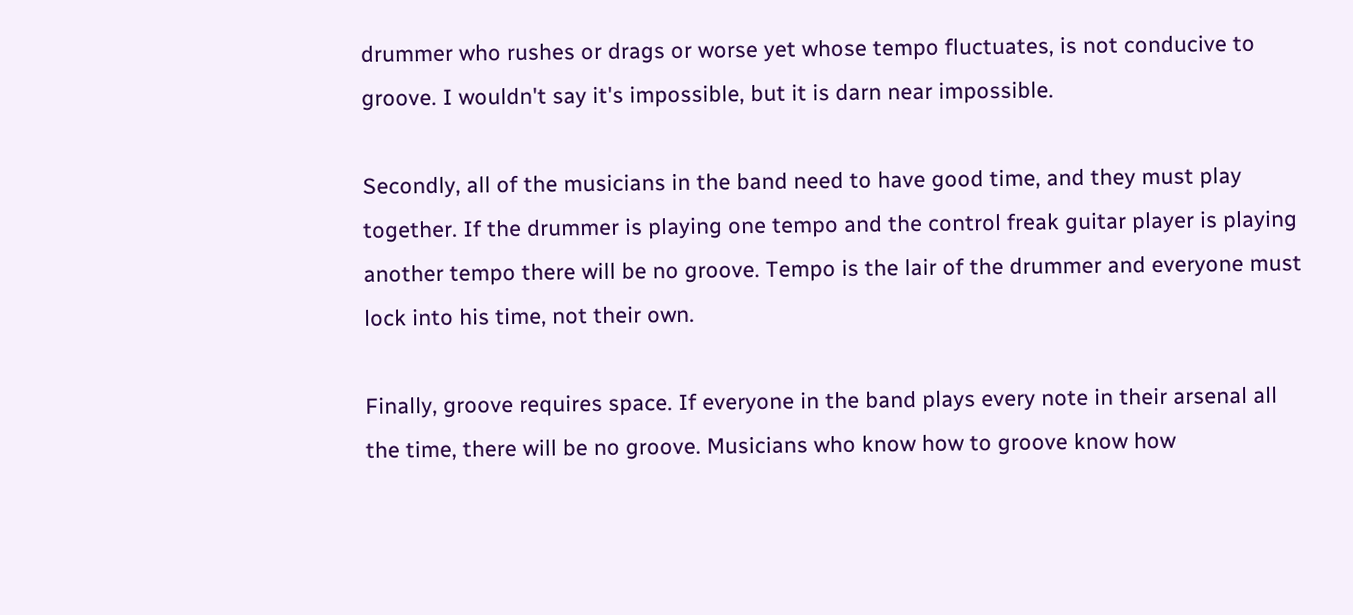drummer who rushes or drags or worse yet whose tempo fluctuates, is not conducive to groove. I wouldn't say it's impossible, but it is darn near impossible.

Secondly, all of the musicians in the band need to have good time, and they must play together. If the drummer is playing one tempo and the control freak guitar player is playing another tempo there will be no groove. Tempo is the lair of the drummer and everyone must lock into his time, not their own.

Finally, groove requires space. If everyone in the band plays every note in their arsenal all the time, there will be no groove. Musicians who know how to groove know how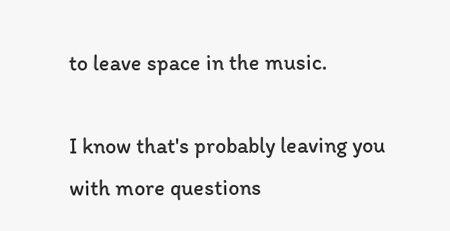to leave space in the music.

I know that's probably leaving you with more questions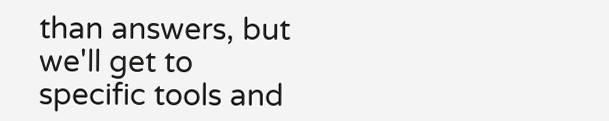than answers, but we'll get to specific tools and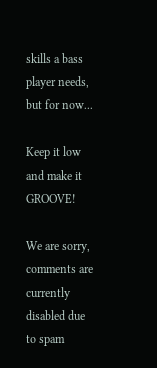skills a bass player needs, but for now...

Keep it low and make it GROOVE!

We are sorry, comments are currently disabled due to spam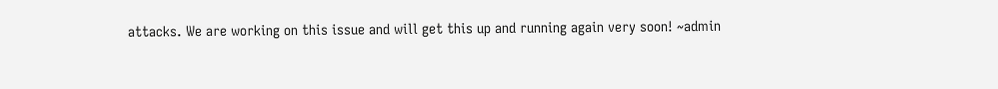attacks. We are working on this issue and will get this up and running again very soon! ~admin